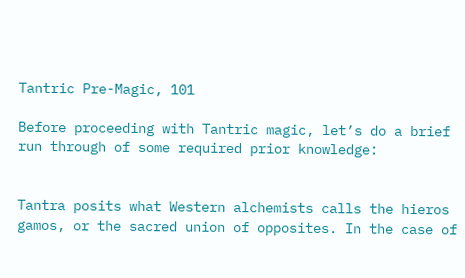Tantric Pre-Magic, 101

Before proceeding with Tantric magic, let’s do a brief run through of some required prior knowledge:


Tantra posits what Western alchemists calls the hieros gamos, or the sacred union of opposites. In the case of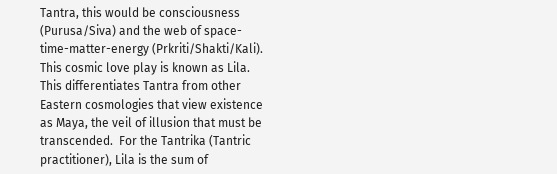Tantra, this would be consciousness (Purusa/Siva) and the web of space-time-matter-energy (Prkriti/Shakti/Kali). This cosmic love play is known as Lila. This differentiates Tantra from other Eastern cosmologies that view existence as Maya, the veil of illusion that must be transcended.  For the Tantrika (Tantric practitioner), Lila is the sum of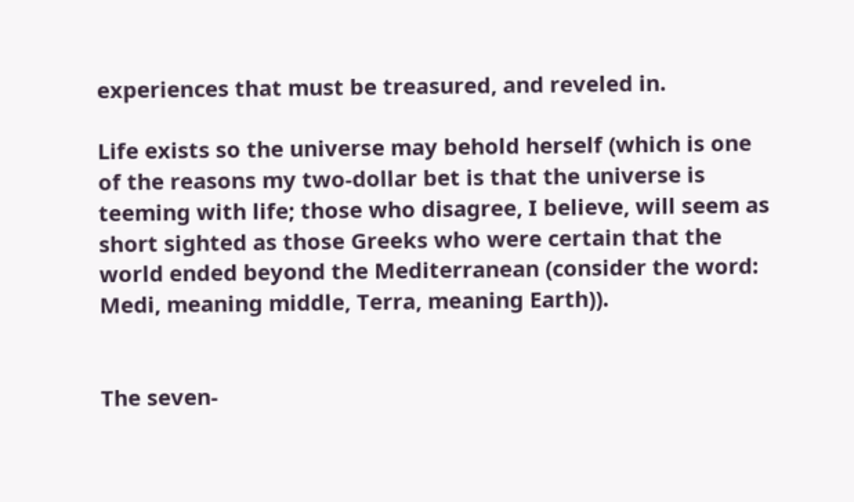experiences that must be treasured, and reveled in.

Life exists so the universe may behold herself (which is one of the reasons my two-dollar bet is that the universe is teeming with life; those who disagree, I believe, will seem as short sighted as those Greeks who were certain that the world ended beyond the Mediterranean (consider the word: Medi, meaning middle, Terra, meaning Earth)).


The seven-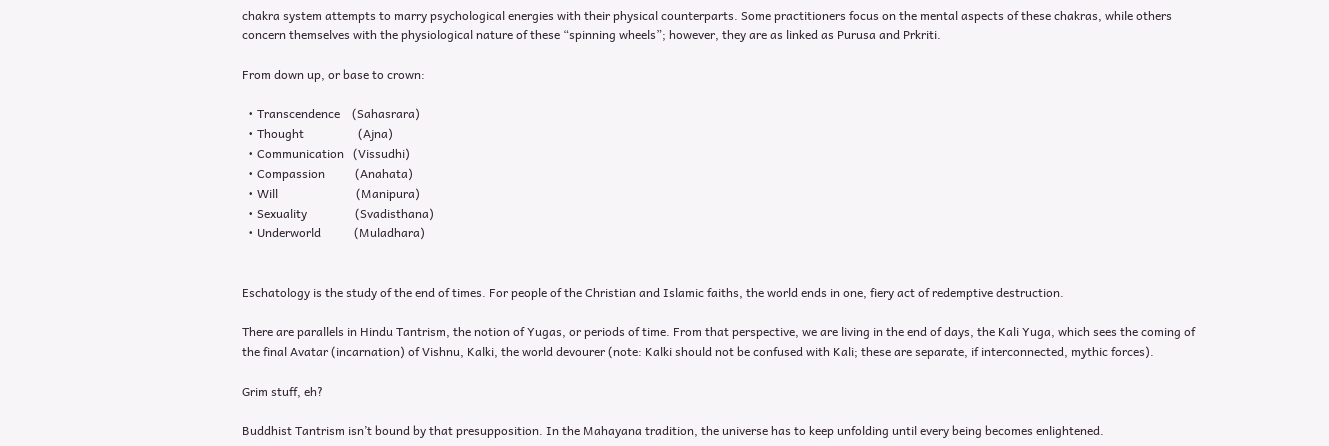chakra system attempts to marry psychological energies with their physical counterparts. Some practitioners focus on the mental aspects of these chakras, while others concern themselves with the physiological nature of these “spinning wheels”; however, they are as linked as Purusa and Prkriti.

From down up, or base to crown:

  • Transcendence    (Sahasrara)
  • Thought                  (Ajna)
  • Communication   (Vissudhi)
  • Compassion          (Anahata)
  • Will                          (Manipura)
  • Sexuality                (Svadisthana)
  • Underworld           (Muladhara)


Eschatology is the study of the end of times. For people of the Christian and Islamic faiths, the world ends in one, fiery act of redemptive destruction.

There are parallels in Hindu Tantrism, the notion of Yugas, or periods of time. From that perspective, we are living in the end of days, the Kali Yuga, which sees the coming of the final Avatar (incarnation) of Vishnu, Kalki, the world devourer (note: Kalki should not be confused with Kali; these are separate, if interconnected, mythic forces).

Grim stuff, eh?

Buddhist Tantrism isn’t bound by that presupposition. In the Mahayana tradition, the universe has to keep unfolding until every being becomes enlightened.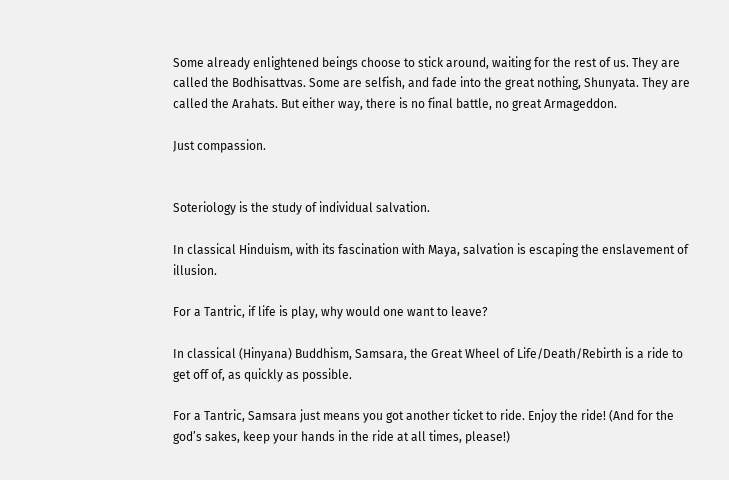Some already enlightened beings choose to stick around, waiting for the rest of us. They are called the Bodhisattvas. Some are selfish, and fade into the great nothing, Shunyata. They are called the Arahats. But either way, there is no final battle, no great Armageddon.

Just compassion.


Soteriology is the study of individual salvation.

In classical Hinduism, with its fascination with Maya, salvation is escaping the enslavement of illusion.

For a Tantric, if life is play, why would one want to leave?

In classical (Hinyana) Buddhism, Samsara, the Great Wheel of Life/Death/Rebirth is a ride to get off of, as quickly as possible.

For a Tantric, Samsara just means you got another ticket to ride. Enjoy the ride! (And for the god’s sakes, keep your hands in the ride at all times, please!)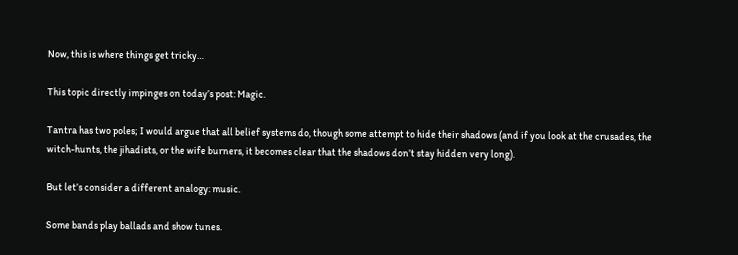Now, this is where things get tricky…

This topic directly impinges on today’s post: Magic.

Tantra has two poles; I would argue that all belief systems do, though some attempt to hide their shadows (and if you look at the crusades, the witch-hunts, the jihadists, or the wife burners, it becomes clear that the shadows don’t stay hidden very long).

But let’s consider a different analogy: music.

Some bands play ballads and show tunes.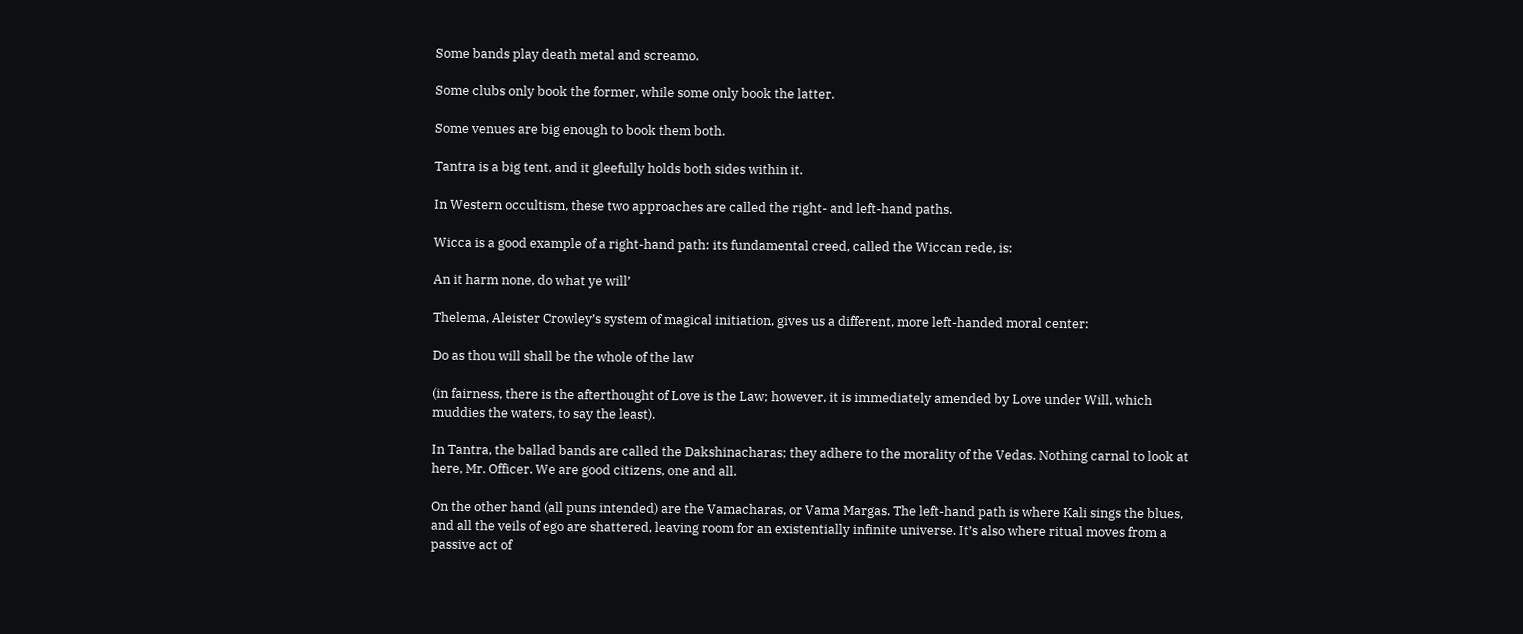Some bands play death metal and screamo.

Some clubs only book the former, while some only book the latter.

Some venues are big enough to book them both.

Tantra is a big tent, and it gleefully holds both sides within it.

In Western occultism, these two approaches are called the right- and left-hand paths.

Wicca is a good example of a right-hand path: its fundamental creed, called the Wiccan rede, is:

An it harm none, do what ye will’

Thelema, Aleister Crowley’s system of magical initiation, gives us a different, more left-handed moral center:

Do as thou will shall be the whole of the law

(in fairness, there is the afterthought of Love is the Law; however, it is immediately amended by Love under Will, which muddies the waters, to say the least).

In Tantra, the ballad bands are called the Dakshinacharas; they adhere to the morality of the Vedas. Nothing carnal to look at here, Mr. Officer. We are good citizens, one and all.

On the other hand (all puns intended) are the Vamacharas, or Vama Margas. The left-hand path is where Kali sings the blues, and all the veils of ego are shattered, leaving room for an existentially infinite universe. It’s also where ritual moves from a passive act of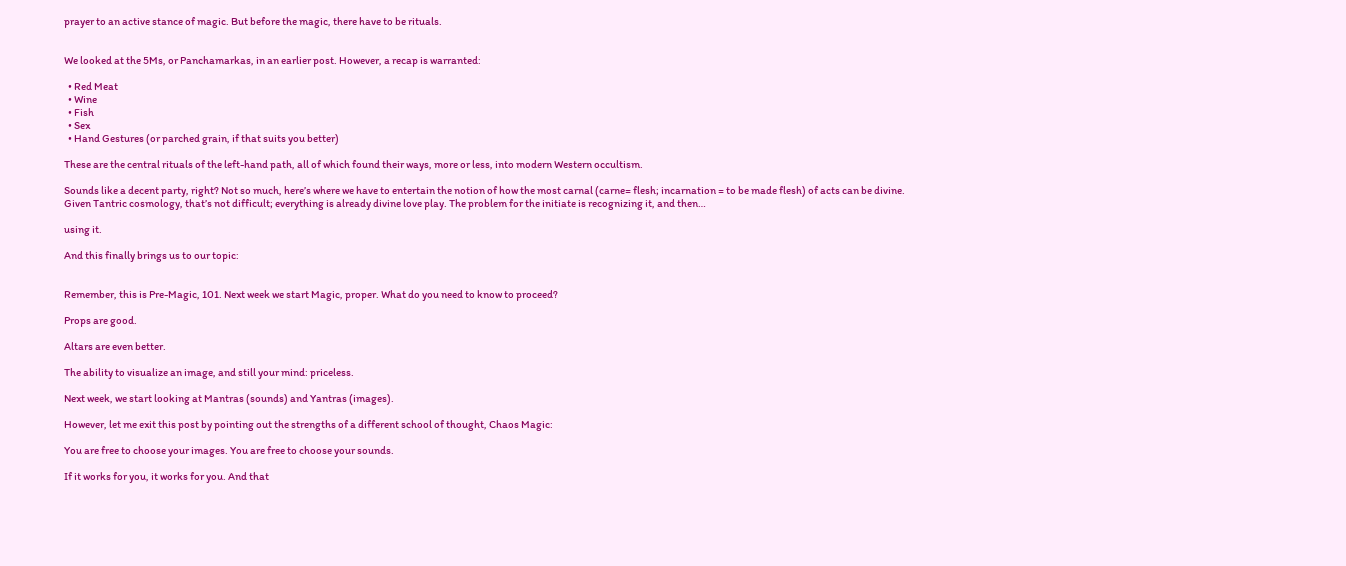prayer to an active stance of magic. But before the magic, there have to be rituals.


We looked at the 5Ms, or Panchamarkas, in an earlier post. However, a recap is warranted:

  • Red Meat
  • Wine
  • Fish
  • Sex
  • Hand Gestures (or parched grain, if that suits you better)

These are the central rituals of the left-hand path, all of which found their ways, more or less, into modern Western occultism.

Sounds like a decent party, right? Not so much, here’s where we have to entertain the notion of how the most carnal (carne= flesh; incarnation = to be made flesh) of acts can be divine. Given Tantric cosmology, that’s not difficult; everything is already divine love play. The problem for the initiate is recognizing it, and then…

using it.

And this finally brings us to our topic:


Remember, this is Pre-Magic, 101. Next week we start Magic, proper. What do you need to know to proceed?

Props are good.

Altars are even better.

The ability to visualize an image, and still your mind: priceless.

Next week, we start looking at Mantras (sounds) and Yantras (images).

However, let me exit this post by pointing out the strengths of a different school of thought, Chaos Magic:

You are free to choose your images. You are free to choose your sounds.

If it works for you, it works for you. And that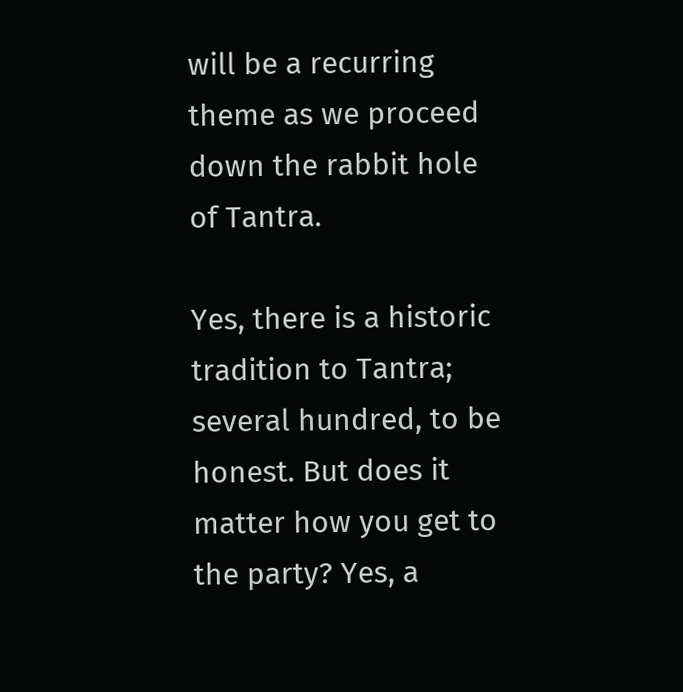will be a recurring theme as we proceed down the rabbit hole of Tantra.

Yes, there is a historic tradition to Tantra; several hundred, to be honest. But does it matter how you get to the party? Yes, a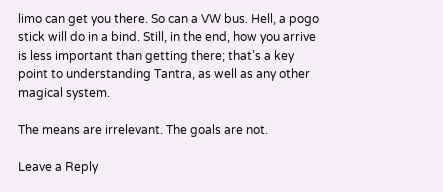limo can get you there. So can a VW bus. Hell, a pogo stick will do in a bind. Still, in the end, how you arrive is less important than getting there; that’s a key point to understanding Tantra, as well as any other magical system.

The means are irrelevant. The goals are not.

Leave a Reply